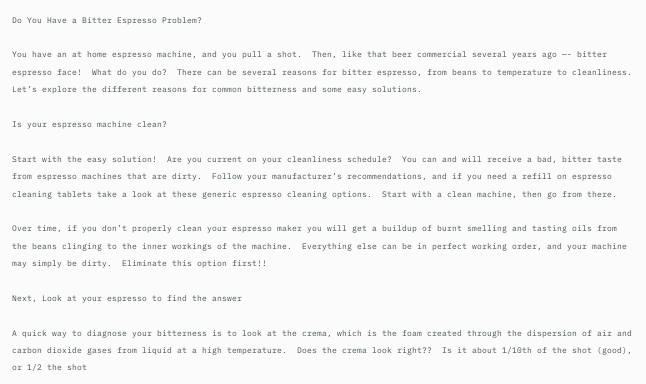Do You Have a Bitter Espresso Problem?

You have an at home espresso machine, and you pull a shot.  Then, like that beer commercial several years ago —- bitter espresso face!  What do you do?  There can be several reasons for bitter espresso, from beans to temperature to cleanliness.  Let’s explore the different reasons for common bitterness and some easy solutions.

Is your espresso machine clean?

Start with the easy solution!  Are you current on your cleanliness schedule?  You can and will receive a bad, bitter taste from espresso machines that are dirty.  Follow your manufacturer’s recommendations, and if you need a refill on espresso cleaning tablets take a look at these generic espresso cleaning options.  Start with a clean machine, then go from there.

Over time, if you don’t properly clean your espresso maker you will get a buildup of burnt smelling and tasting oils from the beans clinging to the inner workings of the machine.  Everything else can be in perfect working order, and your machine may simply be dirty.  Eliminate this option first!!

Next, Look at your espresso to find the answer

A quick way to diagnose your bitterness is to look at the crema, which is the foam created through the dispersion of air and carbon dioxide gases from liquid at a high temperature.  Does the crema look right??  Is it about 1/10th of the shot (good), or 1/2 the shot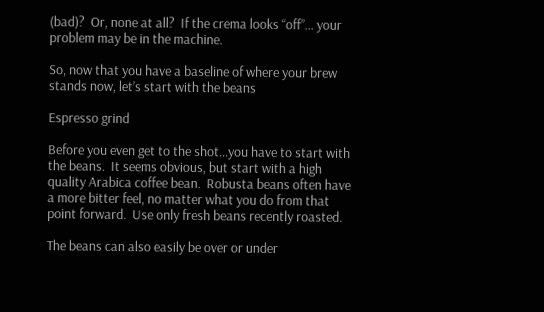(bad)?  Or, none at all?  If the crema looks “off”… your problem may be in the machine.

So, now that you have a baseline of where your brew stands now, let’s start with the beans

Espresso grind

Before you even get to the shot…you have to start with the beans.  It seems obvious, but start with a high quality Arabica coffee bean.  Robusta beans often have a more bitter feel, no matter what you do from that point forward.  Use only fresh beans recently roasted.

The beans can also easily be over or under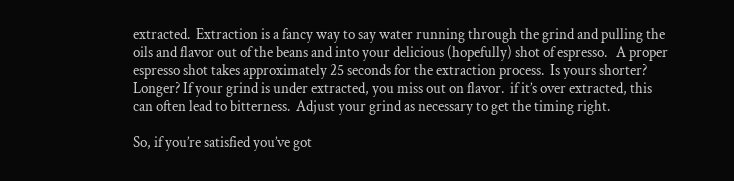extracted.  Extraction is a fancy way to say water running through the grind and pulling the oils and flavor out of the beans and into your delicious (hopefully) shot of espresso.   A proper espresso shot takes approximately 25 seconds for the extraction process.  Is yours shorter?  Longer? If your grind is under extracted, you miss out on flavor.  if it’s over extracted, this can often lead to bitterness.  Adjust your grind as necessary to get the timing right.

So, if you’re satisfied you’ve got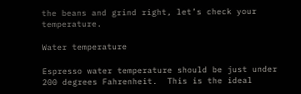the beans and grind right, let’s check your temperature.

Water temperature

Espresso water temperature should be just under 200 degrees Fahrenheit.  This is the ideal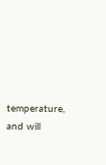temperature, and will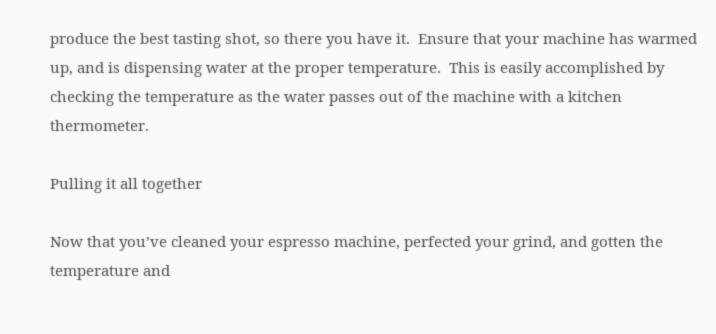produce the best tasting shot, so there you have it.  Ensure that your machine has warmed up, and is dispensing water at the proper temperature.  This is easily accomplished by checking the temperature as the water passes out of the machine with a kitchen thermometer.

Pulling it all together

Now that you’ve cleaned your espresso machine, perfected your grind, and gotten the temperature and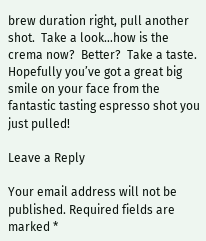brew duration right, pull another shot.  Take a look…how is the crema now?  Better?  Take a taste.  Hopefully you’ve got a great big smile on your face from the fantastic tasting espresso shot you just pulled!

Leave a Reply

Your email address will not be published. Required fields are marked *